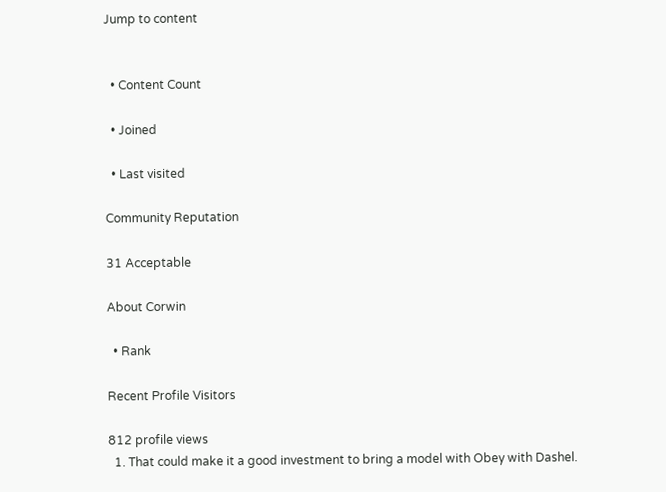Jump to content


  • Content Count

  • Joined

  • Last visited

Community Reputation

31 Acceptable

About Corwin

  • Rank

Recent Profile Visitors

812 profile views
  1. That could make it a good investment to bring a model with Obey with Dashel.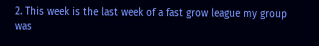2. This week is the last week of a fast grow league my group was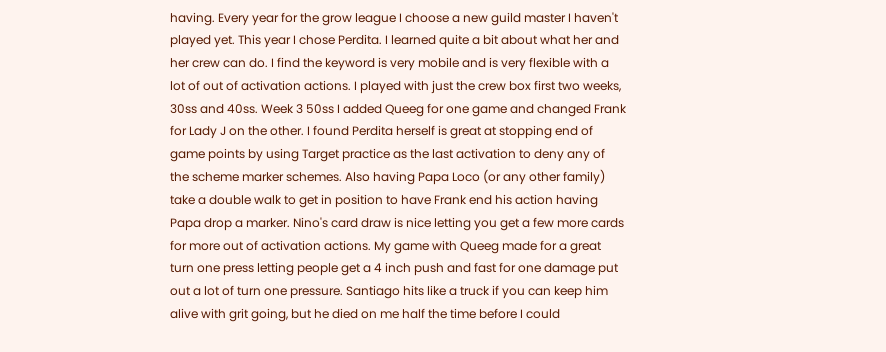having. Every year for the grow league I choose a new guild master I haven't played yet. This year I chose Perdita. I learned quite a bit about what her and her crew can do. I find the keyword is very mobile and is very flexible with a lot of out of activation actions. I played with just the crew box first two weeks, 30ss and 40ss. Week 3 50ss I added Queeg for one game and changed Frank for Lady J on the other. I found Perdita herself is great at stopping end of game points by using Target practice as the last activation to deny any of the scheme marker schemes. Also having Papa Loco (or any other family) take a double walk to get in position to have Frank end his action having Papa drop a marker. Nino's card draw is nice letting you get a few more cards for more out of activation actions. My game with Queeg made for a great turn one press letting people get a 4 inch push and fast for one damage put out a lot of turn one pressure. Santiago hits like a truck if you can keep him alive with grit going, but he died on me half the time before I could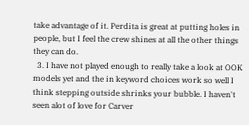take advantage of it. Perdita is great at putting holes in people, but I feel the crew shines at all the other things they can do.
  3. I have not played enough to really take a look at OOK models yet and the in keyword choices work so well I think stepping outside shrinks your bubble. I haven't seen alot of love for Carver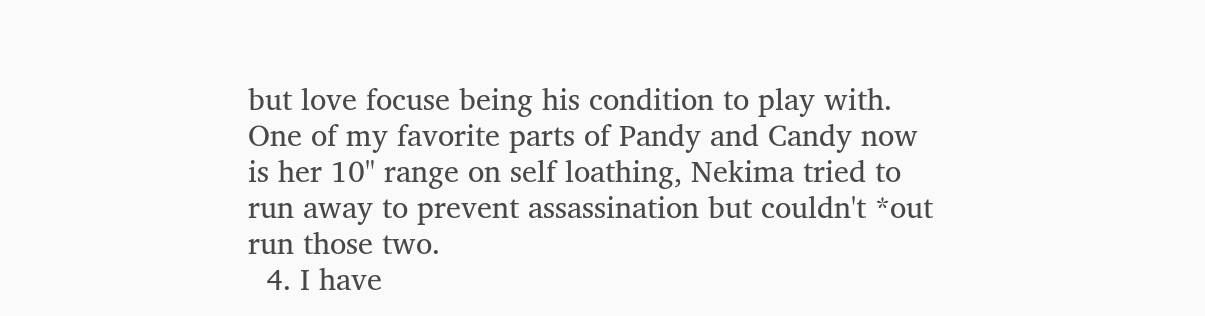but love focuse being his condition to play with. One of my favorite parts of Pandy and Candy now is her 10" range on self loathing, Nekima tried to run away to prevent assassination but couldn't *out run those two.
  4. I have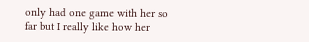only had one game with her so far but I really like how her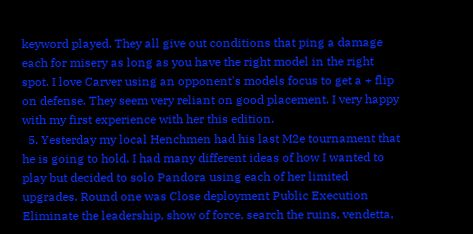keyword played. They all give out conditions that ping a damage each for misery as long as you have the right model in the right spot. I love Carver using an opponent's models focus to get a + flip on defense. They seem very reliant on good placement. I very happy with my first experience with her this edition.
  5. Yesterday my local Henchmen had his last M2e tournament that he is going to hold. I had many different ideas of how I wanted to play but decided to solo Pandora using each of her limited upgrades. Round one was Close deployment Public Execution Eliminate the leadership, show of force, search the ruins, vendetta,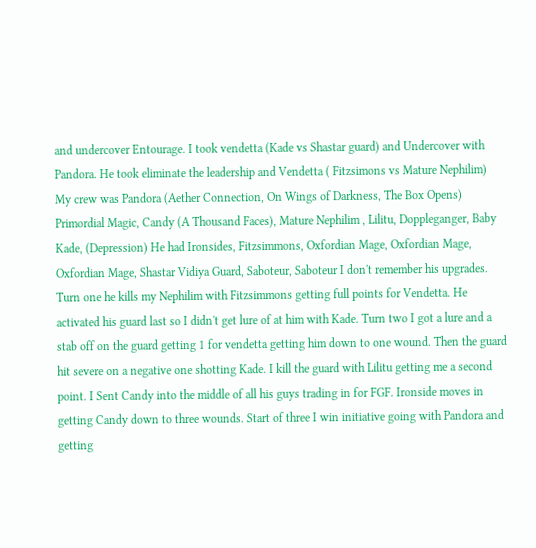and undercover Entourage. I took vendetta (Kade vs Shastar guard) and Undercover with Pandora. He took eliminate the leadership and Vendetta ( Fitzsimons vs Mature Nephilim) My crew was Pandora (Aether Connection, On Wings of Darkness, The Box Opens) Primordial Magic, Candy (A Thousand Faces), Mature Nephilim , Lilitu, Doppleganger, Baby Kade, (Depression) He had Ironsides, Fitzsimmons, Oxfordian Mage, Oxfordian Mage, Oxfordian Mage, Shastar Vidiya Guard, Saboteur, Saboteur I don't remember his upgrades. Turn one he kills my Nephilim with Fitzsimmons getting full points for Vendetta. He activated his guard last so I didn't get lure of at him with Kade. Turn two I got a lure and a stab off on the guard getting 1 for vendetta getting him down to one wound. Then the guard hit severe on a negative one shotting Kade. I kill the guard with Lilitu getting me a second point. I Sent Candy into the middle of all his guys trading in for FGF. Ironside moves in getting Candy down to three wounds. Start of three I win initiative going with Pandora and getting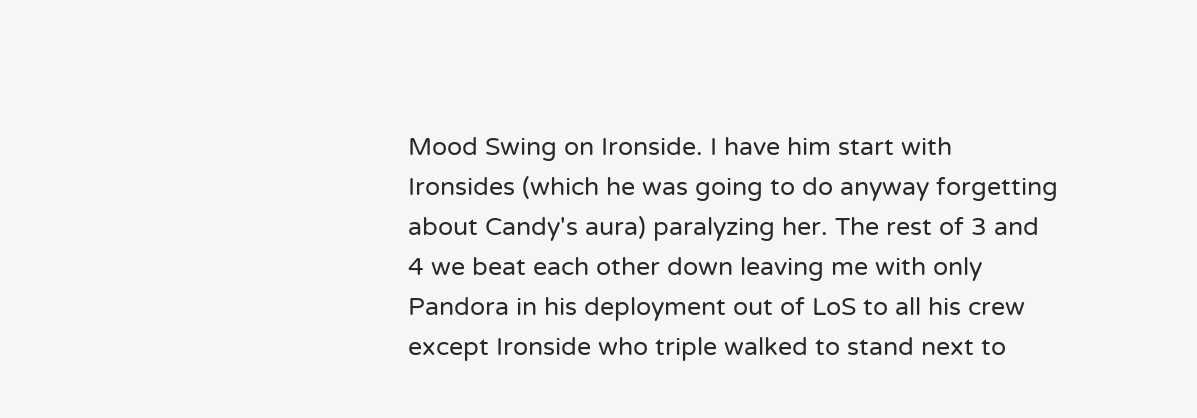Mood Swing on Ironside. I have him start with Ironsides (which he was going to do anyway forgetting about Candy's aura) paralyzing her. The rest of 3 and 4 we beat each other down leaving me with only Pandora in his deployment out of LoS to all his crew except Ironside who triple walked to stand next to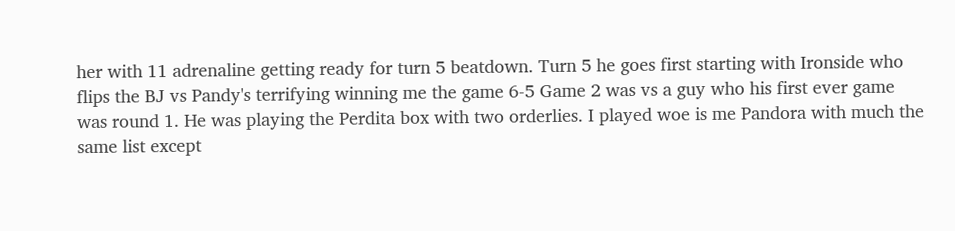her with 11 adrenaline getting ready for turn 5 beatdown. Turn 5 he goes first starting with Ironside who flips the BJ vs Pandy's terrifying winning me the game 6-5 Game 2 was vs a guy who his first ever game was round 1. He was playing the Perdita box with two orderlies. I played woe is me Pandora with much the same list except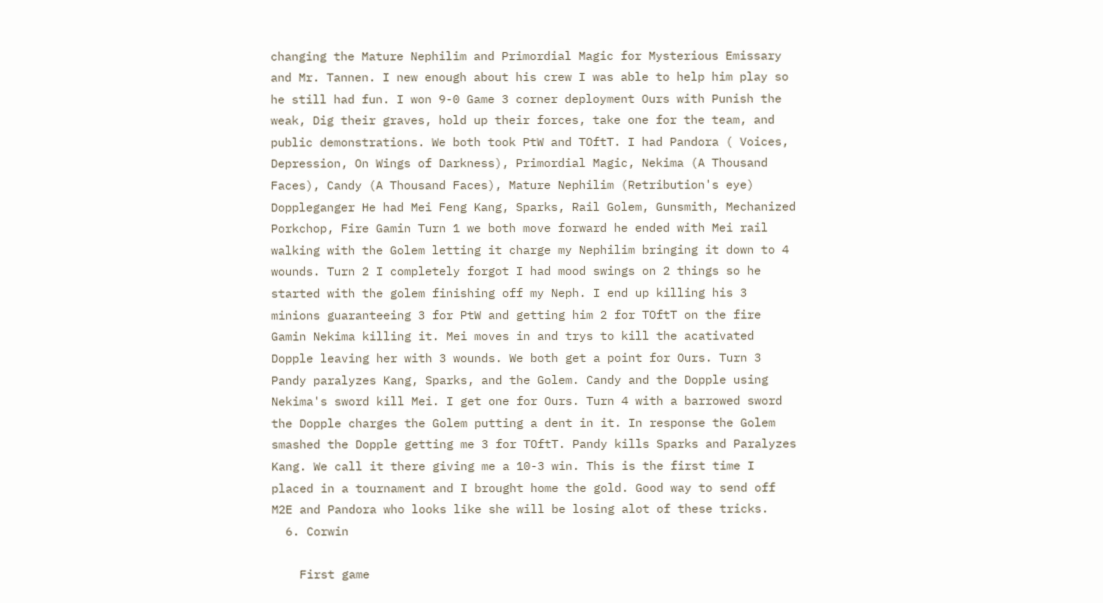changing the Mature Nephilim and Primordial Magic for Mysterious Emissary and Mr. Tannen. I new enough about his crew I was able to help him play so he still had fun. I won 9-0 Game 3 corner deployment Ours with Punish the weak, Dig their graves, hold up their forces, take one for the team, and public demonstrations. We both took PtW and TOftT. I had Pandora ( Voices, Depression, On Wings of Darkness), Primordial Magic, Nekima (A Thousand Faces), Candy (A Thousand Faces), Mature Nephilim (Retribution's eye) Doppleganger He had Mei Feng Kang, Sparks, Rail Golem, Gunsmith, Mechanized Porkchop, Fire Gamin Turn 1 we both move forward he ended with Mei rail walking with the Golem letting it charge my Nephilim bringing it down to 4 wounds. Turn 2 I completely forgot I had mood swings on 2 things so he started with the golem finishing off my Neph. I end up killing his 3 minions guaranteeing 3 for PtW and getting him 2 for TOftT on the fire Gamin Nekima killing it. Mei moves in and trys to kill the acativated Dopple leaving her with 3 wounds. We both get a point for Ours. Turn 3 Pandy paralyzes Kang, Sparks, and the Golem. Candy and the Dopple using Nekima's sword kill Mei. I get one for Ours. Turn 4 with a barrowed sword the Dopple charges the Golem putting a dent in it. In response the Golem smashed the Dopple getting me 3 for TOftT. Pandy kills Sparks and Paralyzes Kang. We call it there giving me a 10-3 win. This is the first time I placed in a tournament and I brought home the gold. Good way to send off M2E and Pandora who looks like she will be losing alot of these tricks.
  6. Corwin

    First game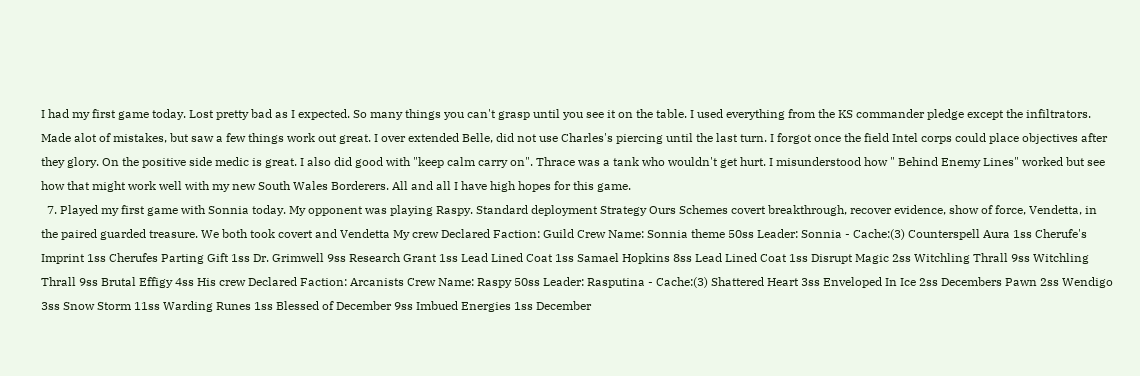I had my first game today. Lost pretty bad as I expected. So many things you can't grasp until you see it on the table. I used everything from the KS commander pledge except the infiltrators. Made alot of mistakes, but saw a few things work out great. I over extended Belle, did not use Charles's piercing until the last turn. I forgot once the field Intel corps could place objectives after they glory. On the positive side medic is great. I also did good with "keep calm carry on". Thrace was a tank who wouldn't get hurt. I misunderstood how " Behind Enemy Lines" worked but see how that might work well with my new South Wales Borderers. All and all I have high hopes for this game.
  7. Played my first game with Sonnia today. My opponent was playing Raspy. Standard deployment Strategy Ours Schemes covert breakthrough, recover evidence, show of force, Vendetta, in the paired guarded treasure. We both took covert and Vendetta My crew Declared Faction: Guild Crew Name: Sonnia theme 50ss Leader: Sonnia - Cache:(3) Counterspell Aura 1ss Cherufe's Imprint 1ss Cherufes Parting Gift 1ss Dr. Grimwell 9ss Research Grant 1ss Lead Lined Coat 1ss Samael Hopkins 8ss Lead Lined Coat 1ss Disrupt Magic 2ss Witchling Thrall 9ss Witchling Thrall 9ss Brutal Effigy 4ss His crew Declared Faction: Arcanists Crew Name: Raspy 50ss Leader: Rasputina - Cache:(3) Shattered Heart 3ss Enveloped In Ice 2ss Decembers Pawn 2ss Wendigo 3ss Snow Storm 11ss Warding Runes 1ss Blessed of December 9ss Imbued Energies 1ss December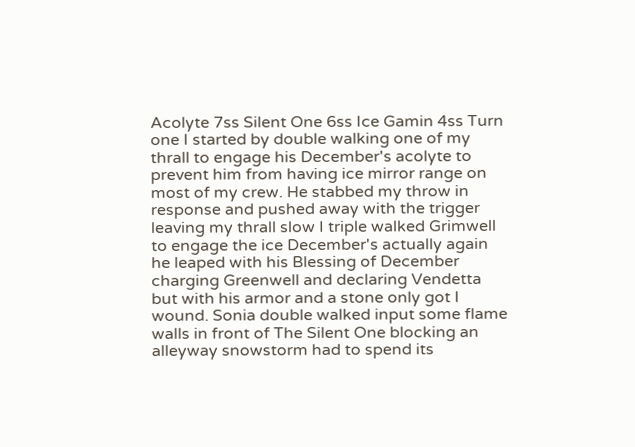Acolyte 7ss Silent One 6ss Ice Gamin 4ss Turn one I started by double walking one of my thrall to engage his December's acolyte to prevent him from having ice mirror range on most of my crew. He stabbed my throw in response and pushed away with the trigger leaving my thrall slow I triple walked Grimwell to engage the ice December's actually again he leaped with his Blessing of December charging Greenwell and declaring Vendetta but with his armor and a stone only got I wound. Sonia double walked input some flame walls in front of The Silent One blocking an alleyway snowstorm had to spend its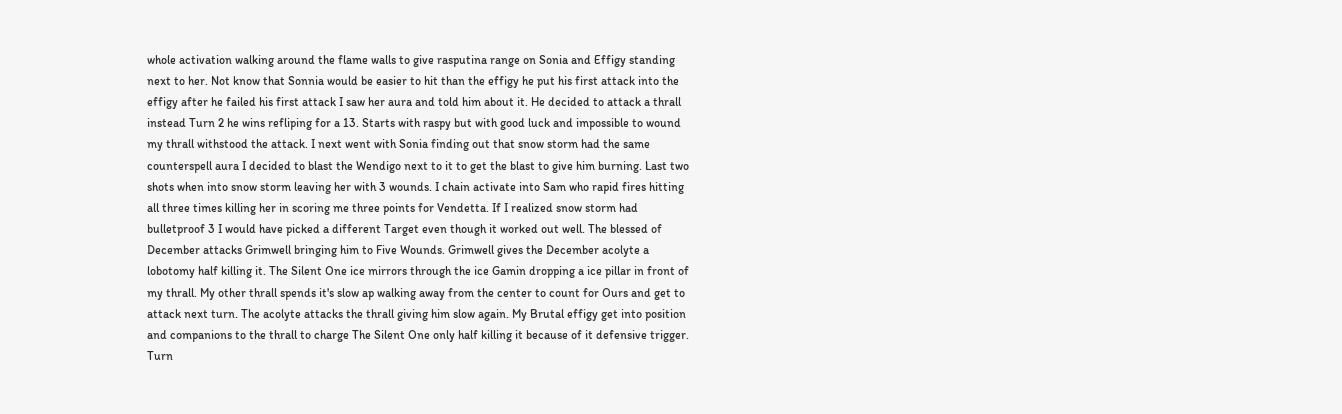whole activation walking around the flame walls to give rasputina range on Sonia and Effigy standing next to her. Not know that Sonnia would be easier to hit than the effigy he put his first attack into the effigy after he failed his first attack I saw her aura and told him about it. He decided to attack a thrall instead Turn 2 he wins refliping for a 13. Starts with raspy but with good luck and impossible to wound my thrall withstood the attack. I next went with Sonia finding out that snow storm had the same counterspell aura I decided to blast the Wendigo next to it to get the blast to give him burning. Last two shots when into snow storm leaving her with 3 wounds. I chain activate into Sam who rapid fires hitting all three times killing her in scoring me three points for Vendetta. If I realized snow storm had bulletproof 3 I would have picked a different Target even though it worked out well. The blessed of December attacks Grimwell bringing him to Five Wounds. Grimwell gives the December acolyte a lobotomy half killing it. The Silent One ice mirrors through the ice Gamin dropping a ice pillar in front of my thrall. My other thrall spends it's slow ap walking away from the center to count for Ours and get to attack next turn. The acolyte attacks the thrall giving him slow again. My Brutal effigy get into position and companions to the thrall to charge The Silent One only half killing it because of it defensive trigger. Turn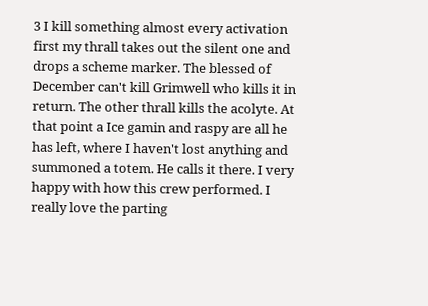3 I kill something almost every activation first my thrall takes out the silent one and drops a scheme marker. The blessed of December can't kill Grimwell who kills it in return. The other thrall kills the acolyte. At that point a Ice gamin and raspy are all he has left, where I haven't lost anything and summoned a totem. He calls it there. I very happy with how this crew performed. I really love the parting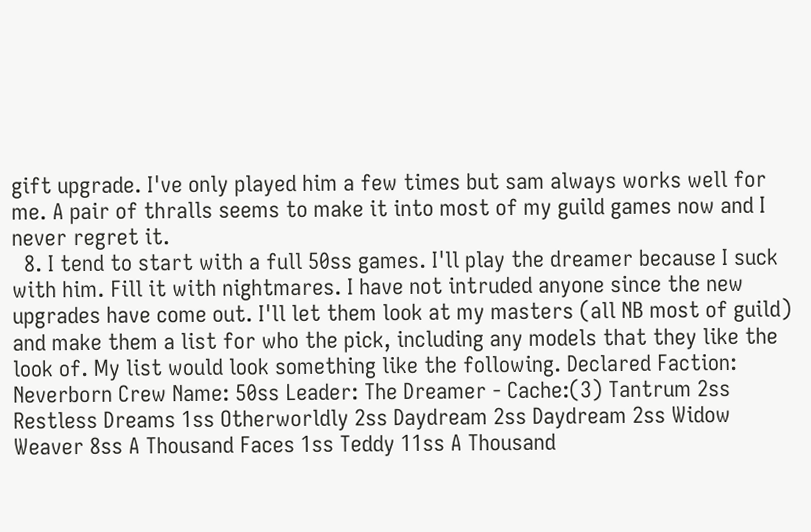gift upgrade. I've only played him a few times but sam always works well for me. A pair of thralls seems to make it into most of my guild games now and I never regret it.
  8. I tend to start with a full 50ss games. I'll play the dreamer because I suck with him. Fill it with nightmares. I have not intruded anyone since the new upgrades have come out. I'll let them look at my masters (all NB most of guild) and make them a list for who the pick, including any models that they like the look of. My list would look something like the following. Declared Faction: Neverborn Crew Name: 50ss Leader: The Dreamer - Cache:(3) Tantrum 2ss Restless Dreams 1ss Otherworldly 2ss Daydream 2ss Daydream 2ss Widow Weaver 8ss A Thousand Faces 1ss Teddy 11ss A Thousand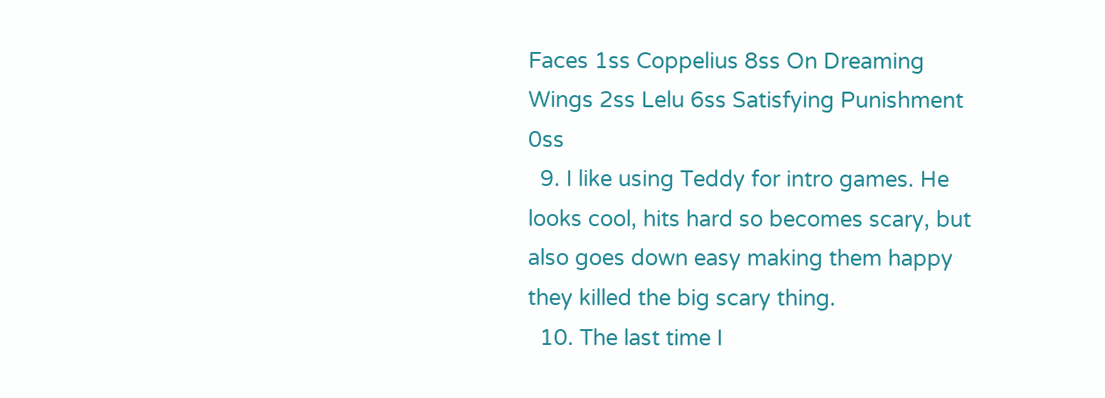Faces 1ss Coppelius 8ss On Dreaming Wings 2ss Lelu 6ss Satisfying Punishment 0ss
  9. I like using Teddy for intro games. He looks cool, hits hard so becomes scary, but also goes down easy making them happy they killed the big scary thing.
  10. The last time I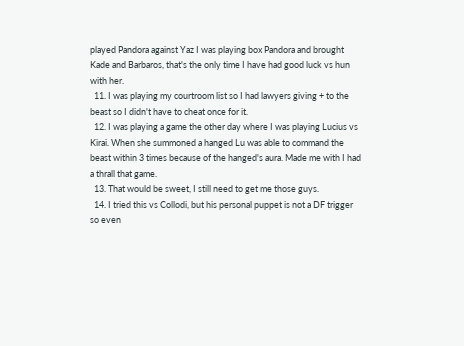played Pandora against Yaz I was playing box Pandora and brought Kade and Barbaros, that's the only time I have had good luck vs hun with her.
  11. I was playing my courtroom list so I had lawyers giving + to the beast so I didn't have to cheat once for it.
  12. I was playing a game the other day where I was playing Lucius vs Kirai. When she summoned a hanged Lu was able to command the beast within 3 times because of the hanged's aura. Made me with I had a thrall that game.
  13. That would be sweet, I still need to get me those guys.
  14. I tried this vs Collodi, but his personal puppet is not a DF trigger so even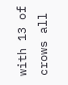with 13 of crows all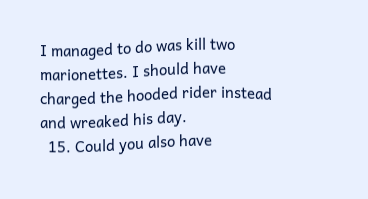I managed to do was kill two marionettes. I should have charged the hooded rider instead and wreaked his day.
  15. Could you also have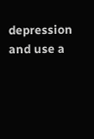depression and use a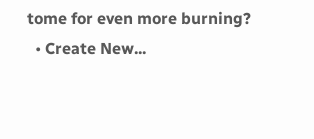tome for even more burning?
  • Create New...